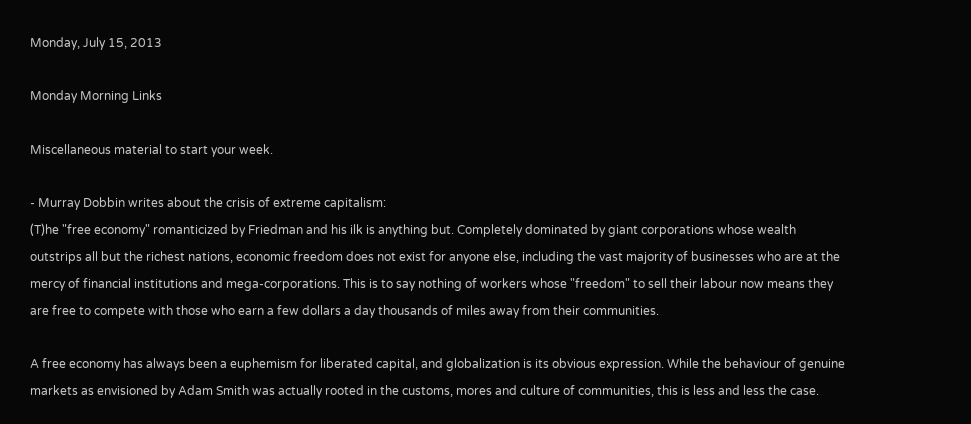Monday, July 15, 2013

Monday Morning Links

Miscellaneous material to start your week.

- Murray Dobbin writes about the crisis of extreme capitalism:
(T)he "free economy" romanticized by Friedman and his ilk is anything but. Completely dominated by giant corporations whose wealth outstrips all but the richest nations, economic freedom does not exist for anyone else, including the vast majority of businesses who are at the mercy of financial institutions and mega-corporations. This is to say nothing of workers whose "freedom" to sell their labour now means they are free to compete with those who earn a few dollars a day thousands of miles away from their communities.

A free economy has always been a euphemism for liberated capital, and globalization is its obvious expression. While the behaviour of genuine markets as envisioned by Adam Smith was actually rooted in the customs, mores and culture of communities, this is less and less the case.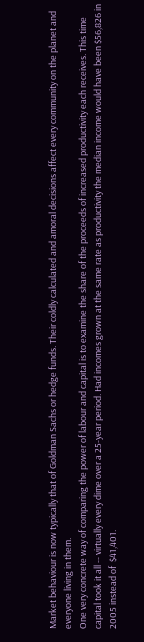Market behaviour is now typically that of Goldman Sachs or hedge funds. Their coldly calculated and amoral decisions affect every community on the planet and everyone living in them.
One very concrete way of comparing the power of labour and capital is to examine the share of the proceeds of increased productivity each receives. This time capital took it all -- virtually every dime over a 25-year period. Had incomes grown at the same rate as productivity the median income would have been $56,826 in 2005 instead of  $41,401.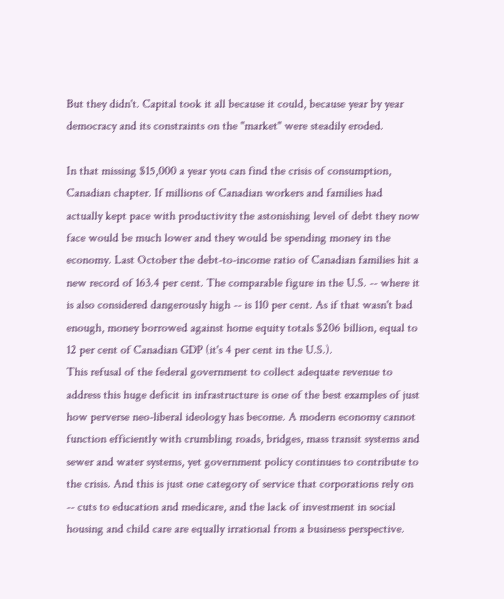But they didn't. Capital took it all because it could, because year by year democracy and its constraints on the "market" were steadily eroded.

In that missing $15,000 a year you can find the crisis of consumption, Canadian chapter. If millions of Canadian workers and families had actually kept pace with productivity the astonishing level of debt they now face would be much lower and they would be spending money in the economy. Last October the debt-to-income ratio of Canadian families hit a new record of 163.4 per cent. The comparable figure in the U.S. -- where it is also considered dangerously high -- is 110 per cent. As if that wasn't bad enough, money borrowed against home equity totals $206 billion, equal to 12 per cent of Canadian GDP (it's 4 per cent in the U.S.).
This refusal of the federal government to collect adequate revenue to address this huge deficit in infrastructure is one of the best examples of just how perverse neo-liberal ideology has become. A modern economy cannot function efficiently with crumbling roads, bridges, mass transit systems and sewer and water systems, yet government policy continues to contribute to the crisis. And this is just one category of service that corporations rely on -- cuts to education and medicare, and the lack of investment in social housing and child care are equally irrational from a business perspective.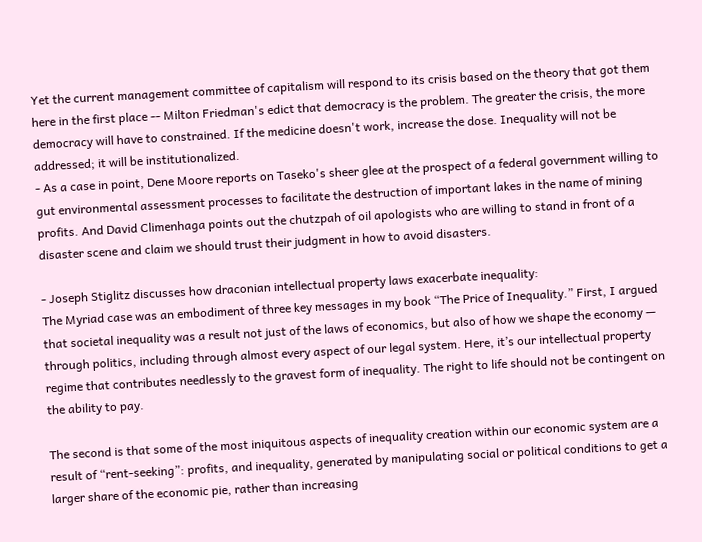Yet the current management committee of capitalism will respond to its crisis based on the theory that got them here in the first place -- Milton Friedman's edict that democracy is the problem. The greater the crisis, the more democracy will have to constrained. If the medicine doesn't work, increase the dose. Inequality will not be addressed; it will be institutionalized.
- As a case in point, Dene Moore reports on Taseko's sheer glee at the prospect of a federal government willing to gut environmental assessment processes to facilitate the destruction of important lakes in the name of mining profits. And David Climenhaga points out the chutzpah of oil apologists who are willing to stand in front of a disaster scene and claim we should trust their judgment in how to avoid disasters.

- Joseph Stiglitz discusses how draconian intellectual property laws exacerbate inequality:
The Myriad case was an embodiment of three key messages in my book “The Price of Inequality.” First, I argued that societal inequality was a result not just of the laws of economics, but also of how we shape the economy — through politics, including through almost every aspect of our legal system. Here, it’s our intellectual property regime that contributes needlessly to the gravest form of inequality. The right to life should not be contingent on the ability to pay.

The second is that some of the most iniquitous aspects of inequality creation within our economic system are a result of “rent-seeking”: profits, and inequality, generated by manipulating social or political conditions to get a larger share of the economic pie, rather than increasing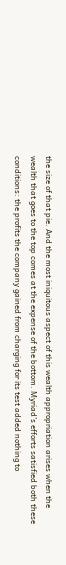the size of that pie. And the most iniquitous aspect of this wealth appropriation arises when the wealth that goes to the top comes at the expense of the bottom. Myriad’s efforts satisfied both these conditions: the profits the company gained from charging for its test added nothing to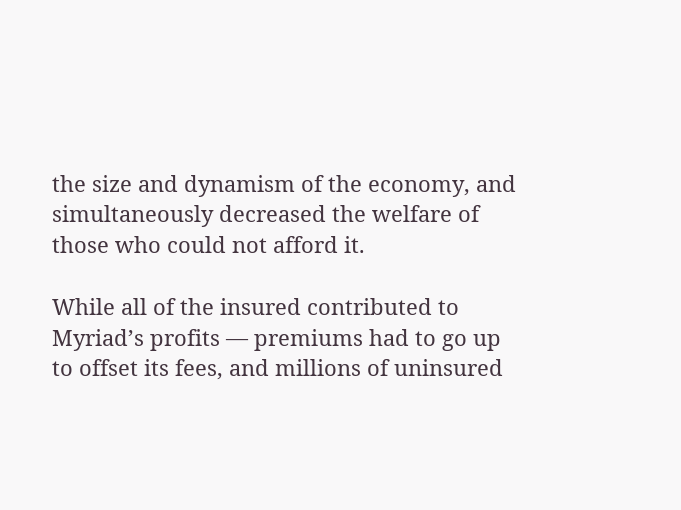the size and dynamism of the economy, and simultaneously decreased the welfare of those who could not afford it.

While all of the insured contributed to Myriad’s profits — premiums had to go up to offset its fees, and millions of uninsured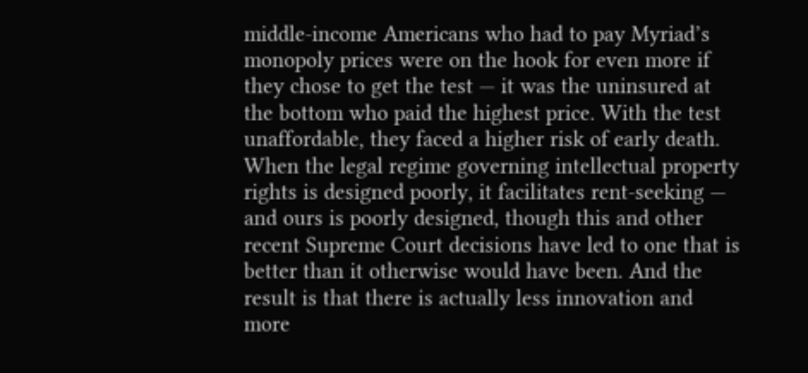middle-income Americans who had to pay Myriad’s monopoly prices were on the hook for even more if they chose to get the test — it was the uninsured at the bottom who paid the highest price. With the test unaffordable, they faced a higher risk of early death.
When the legal regime governing intellectual property rights is designed poorly, it facilitates rent-seeking — and ours is poorly designed, though this and other recent Supreme Court decisions have led to one that is better than it otherwise would have been. And the result is that there is actually less innovation and more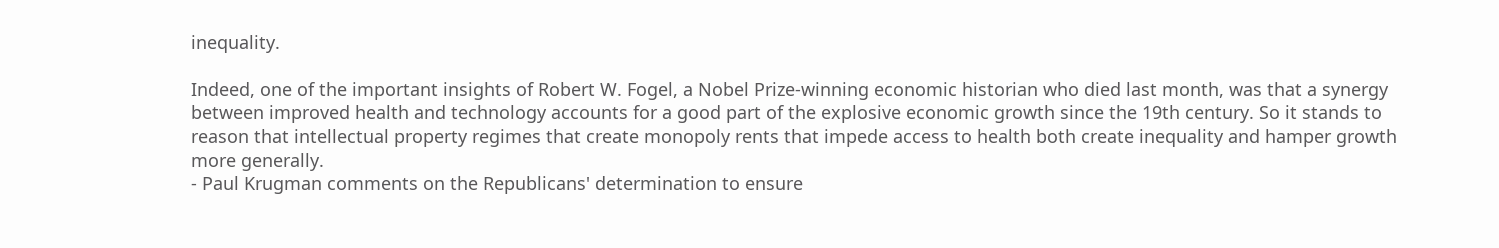inequality.

Indeed, one of the important insights of Robert W. Fogel, a Nobel Prize-winning economic historian who died last month, was that a synergy between improved health and technology accounts for a good part of the explosive economic growth since the 19th century. So it stands to reason that intellectual property regimes that create monopoly rents that impede access to health both create inequality and hamper growth more generally.
- Paul Krugman comments on the Republicans' determination to ensure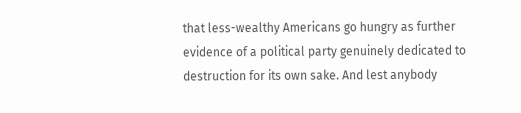that less-wealthy Americans go hungry as further evidence of a political party genuinely dedicated to destruction for its own sake. And lest anybody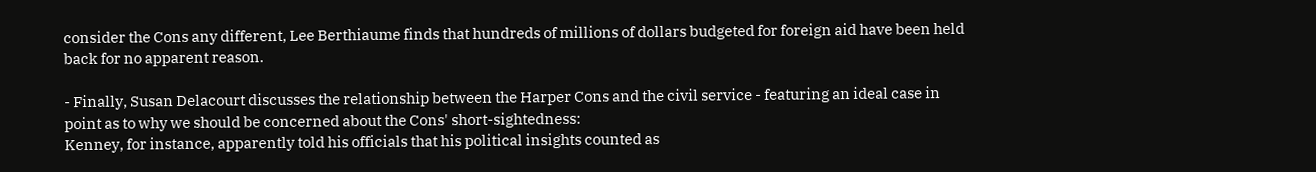consider the Cons any different, Lee Berthiaume finds that hundreds of millions of dollars budgeted for foreign aid have been held back for no apparent reason.

- Finally, Susan Delacourt discusses the relationship between the Harper Cons and the civil service - featuring an ideal case in point as to why we should be concerned about the Cons' short-sightedness:
Kenney, for instance, apparently told his officials that his political insights counted as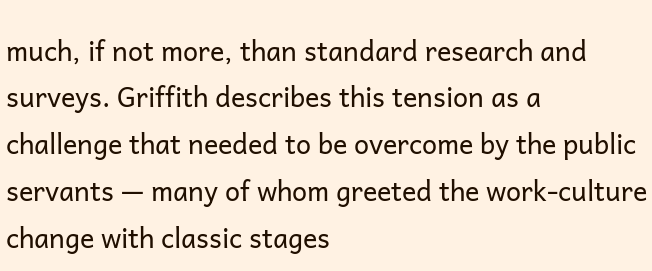much, if not more, than standard research and surveys. Griffith describes this tension as a challenge that needed to be overcome by the public servants — many of whom greeted the work-culture change with classic stages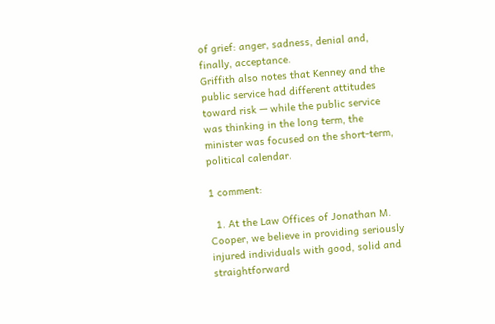of grief: anger, sadness, denial and, finally, acceptance.
Griffith also notes that Kenney and the public service had different attitudes toward risk — while the public service was thinking in the long term, the minister was focused on the short-term, political calendar.

1 comment:

  1. At the Law Offices of Jonathan M. Cooper, we believe in providing seriously injured individuals with good, solid and straightforward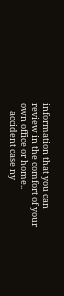information that you can review in the comfort of your own office or home..
    accident case ny